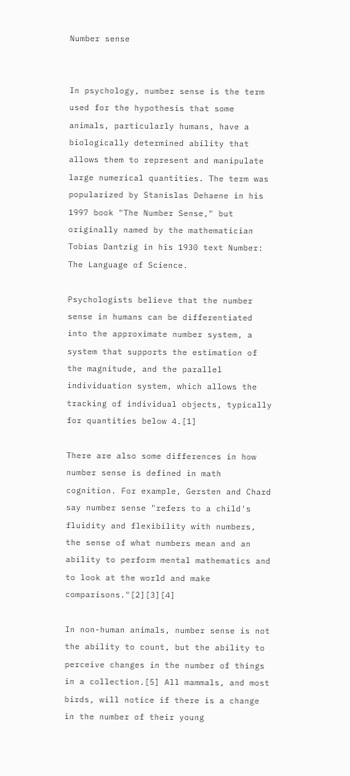Number sense


In psychology, number sense is the term used for the hypothesis that some animals, particularly humans, have a biologically determined ability that allows them to represent and manipulate large numerical quantities. The term was popularized by Stanislas Dehaene in his 1997 book "The Number Sense," but originally named by the mathematician Tobias Dantzig in his 1930 text Number: The Language of Science.

Psychologists believe that the number sense in humans can be differentiated into the approximate number system, a system that supports the estimation of the magnitude, and the parallel individuation system, which allows the tracking of individual objects, typically for quantities below 4.[1]

There are also some differences in how number sense is defined in math cognition. For example, Gersten and Chard say number sense "refers to a child's fluidity and flexibility with numbers, the sense of what numbers mean and an ability to perform mental mathematics and to look at the world and make comparisons."[2][3][4]

In non-human animals, number sense is not the ability to count, but the ability to perceive changes in the number of things in a collection.[5] All mammals, and most birds, will notice if there is a change in the number of their young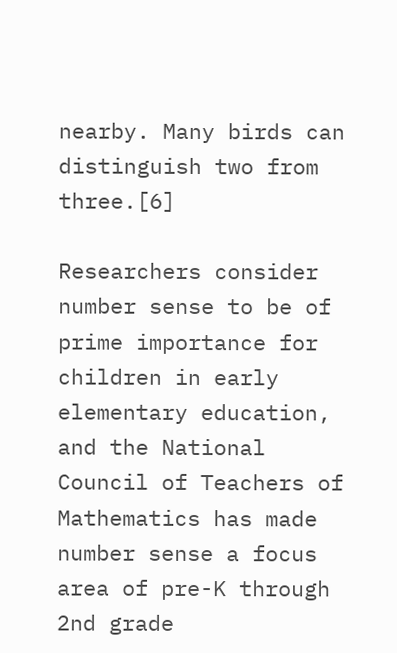nearby. Many birds can distinguish two from three.[6]

Researchers consider number sense to be of prime importance for children in early elementary education, and the National Council of Teachers of Mathematics has made number sense a focus area of pre-K through 2nd grade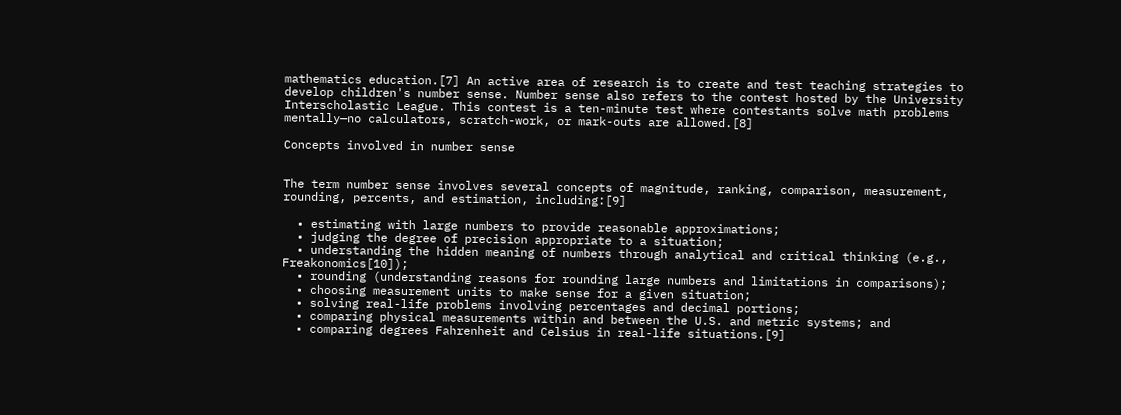mathematics education.[7] An active area of research is to create and test teaching strategies to develop children's number sense. Number sense also refers to the contest hosted by the University Interscholastic League. This contest is a ten-minute test where contestants solve math problems mentally—no calculators, scratch-work, or mark-outs are allowed.[8]

Concepts involved in number sense


The term number sense involves several concepts of magnitude, ranking, comparison, measurement, rounding, percents, and estimation, including:[9]

  • estimating with large numbers to provide reasonable approximations;
  • judging the degree of precision appropriate to a situation;
  • understanding the hidden meaning of numbers through analytical and critical thinking (e.g., Freakonomics[10]);
  • rounding (understanding reasons for rounding large numbers and limitations in comparisons);
  • choosing measurement units to make sense for a given situation;
  • solving real-life problems involving percentages and decimal portions;
  • comparing physical measurements within and between the U.S. and metric systems; and
  • comparing degrees Fahrenheit and Celsius in real-life situations.[9]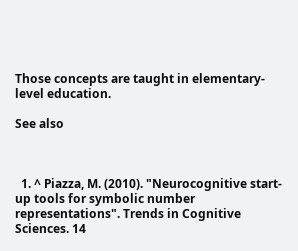Those concepts are taught in elementary-level education.

See also



  1. ^ Piazza, M. (2010). "Neurocognitive start-up tools for symbolic number representations". Trends in Cognitive Sciences. 14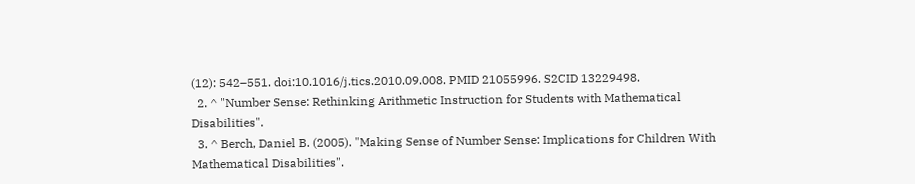(12): 542–551. doi:10.1016/j.tics.2010.09.008. PMID 21055996. S2CID 13229498.
  2. ^ "Number Sense: Rethinking Arithmetic Instruction for Students with Mathematical Disabilities".
  3. ^ Berch, Daniel B. (2005). "Making Sense of Number Sense: Implications for Children With Mathematical Disabilities".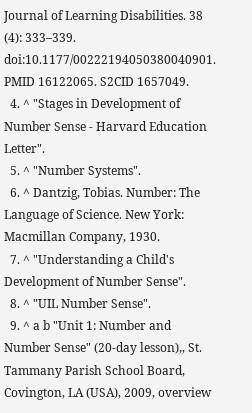Journal of Learning Disabilities. 38 (4): 333–339. doi:10.1177/00222194050380040901. PMID 16122065. S2CID 1657049.
  4. ^ "Stages in Development of Number Sense - Harvard Education Letter".
  5. ^ "Number Systems".
  6. ^ Dantzig, Tobias. Number: The Language of Science. New York: Macmillan Company, 1930.
  7. ^ "Understanding a Child's Development of Number Sense".
  8. ^ "UIL Number Sense".
  9. ^ a b "Unit 1: Number and Number Sense" (20-day lesson),, St. Tammany Parish School Board, Covington, LA (USA), 2009, overview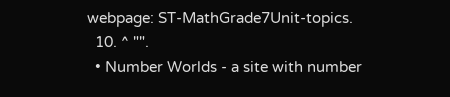webpage: ST-MathGrade7Unit-topics.
  10. ^ "".
  • Number Worlds - a site with number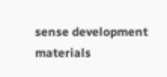sense development materials